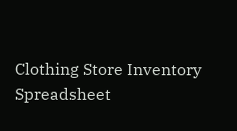Clothing Store Inventory Spreadsheet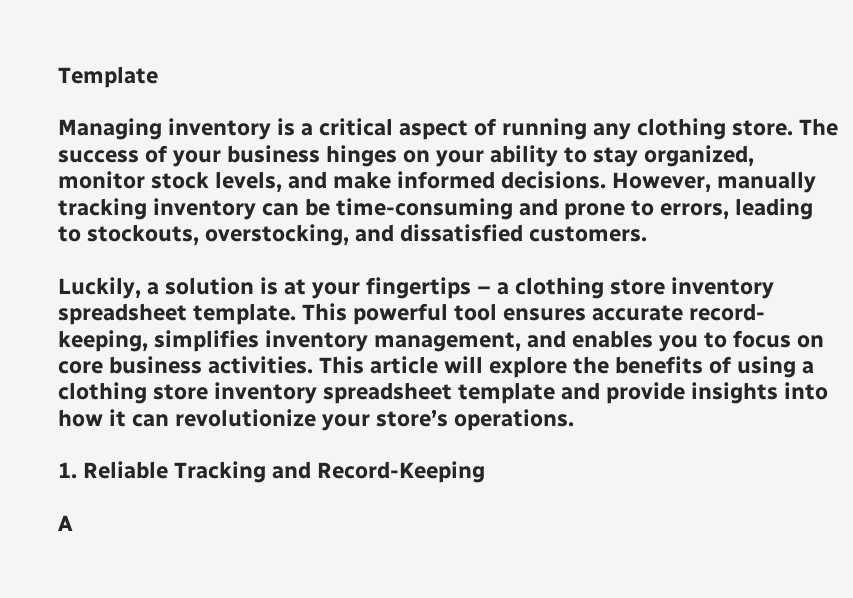Template

Managing inventory is a critical aspect of running any clothing store. The success of your business hinges on your ability to stay organized, monitor stock levels, and make informed decisions. However, manually tracking inventory can be time-consuming and prone to errors, leading to stockouts, overstocking, and dissatisfied customers.

Luckily, a solution is at your fingertips – a clothing store inventory spreadsheet template. This powerful tool ensures accurate record-keeping, simplifies inventory management, and enables you to focus on core business activities. This article will explore the benefits of using a clothing store inventory spreadsheet template and provide insights into how it can revolutionize your store’s operations.

1. Reliable Tracking and Record-Keeping

A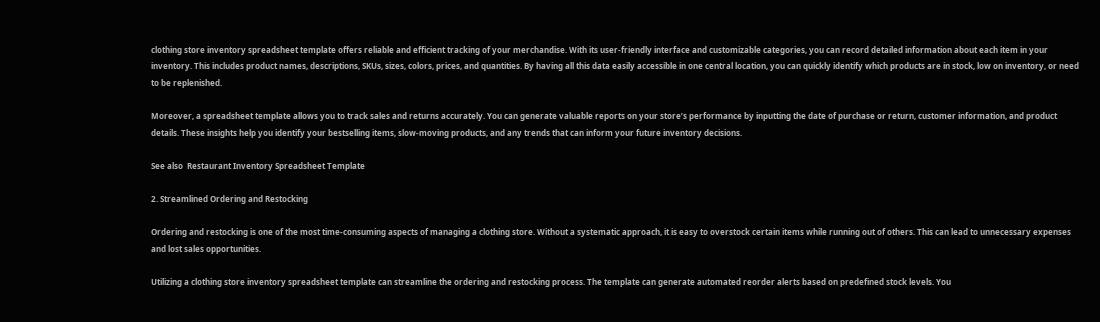clothing store inventory spreadsheet template offers reliable and efficient tracking of your merchandise. With its user-friendly interface and customizable categories, you can record detailed information about each item in your inventory. This includes product names, descriptions, SKUs, sizes, colors, prices, and quantities. By having all this data easily accessible in one central location, you can quickly identify which products are in stock, low on inventory, or need to be replenished.

Moreover, a spreadsheet template allows you to track sales and returns accurately. You can generate valuable reports on your store’s performance by inputting the date of purchase or return, customer information, and product details. These insights help you identify your bestselling items, slow-moving products, and any trends that can inform your future inventory decisions.

See also  Restaurant Inventory Spreadsheet Template

2. Streamlined Ordering and Restocking

Ordering and restocking is one of the most time-consuming aspects of managing a clothing store. Without a systematic approach, it is easy to overstock certain items while running out of others. This can lead to unnecessary expenses and lost sales opportunities.

Utilizing a clothing store inventory spreadsheet template can streamline the ordering and restocking process. The template can generate automated reorder alerts based on predefined stock levels. You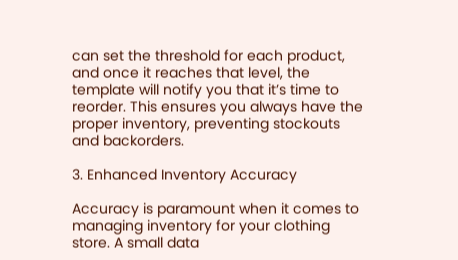can set the threshold for each product, and once it reaches that level, the template will notify you that it’s time to reorder. This ensures you always have the proper inventory, preventing stockouts and backorders.

3. Enhanced Inventory Accuracy

Accuracy is paramount when it comes to managing inventory for your clothing store. A small data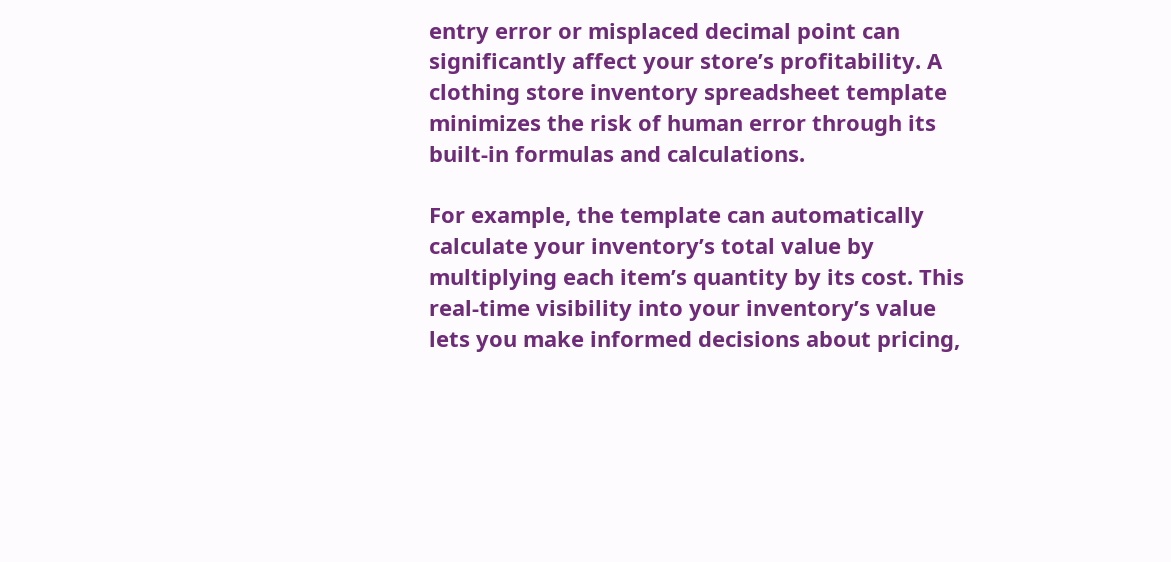entry error or misplaced decimal point can significantly affect your store’s profitability. A clothing store inventory spreadsheet template minimizes the risk of human error through its built-in formulas and calculations.

For example, the template can automatically calculate your inventory’s total value by multiplying each item’s quantity by its cost. This real-time visibility into your inventory’s value lets you make informed decisions about pricing,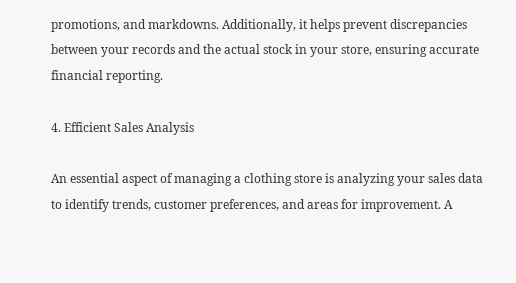promotions, and markdowns. Additionally, it helps prevent discrepancies between your records and the actual stock in your store, ensuring accurate financial reporting.

4. Efficient Sales Analysis

An essential aspect of managing a clothing store is analyzing your sales data to identify trends, customer preferences, and areas for improvement. A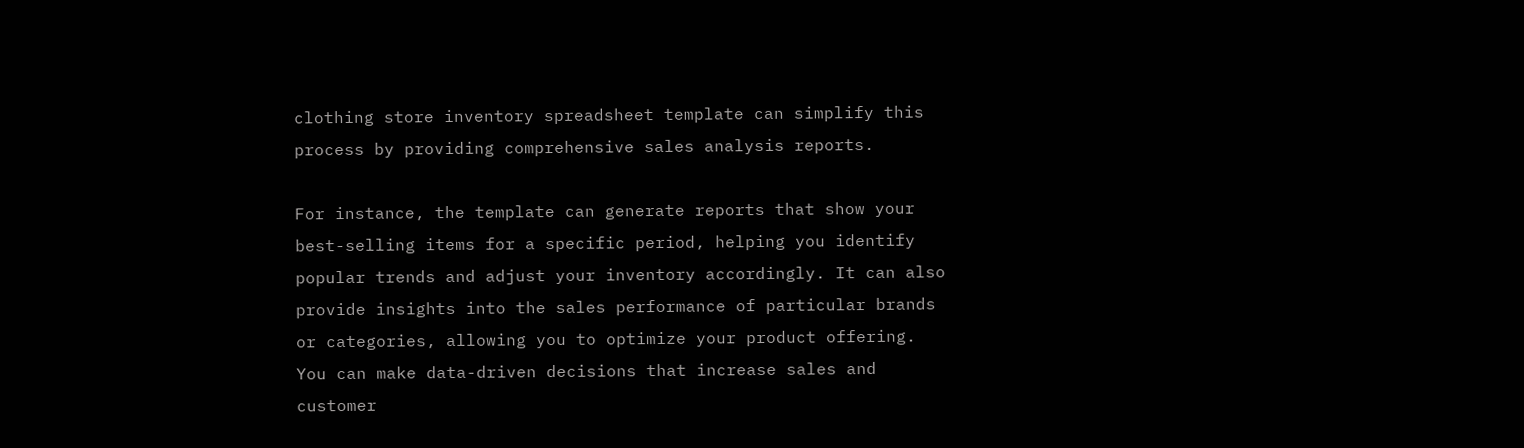clothing store inventory spreadsheet template can simplify this process by providing comprehensive sales analysis reports.

For instance, the template can generate reports that show your best-selling items for a specific period, helping you identify popular trends and adjust your inventory accordingly. It can also provide insights into the sales performance of particular brands or categories, allowing you to optimize your product offering. You can make data-driven decisions that increase sales and customer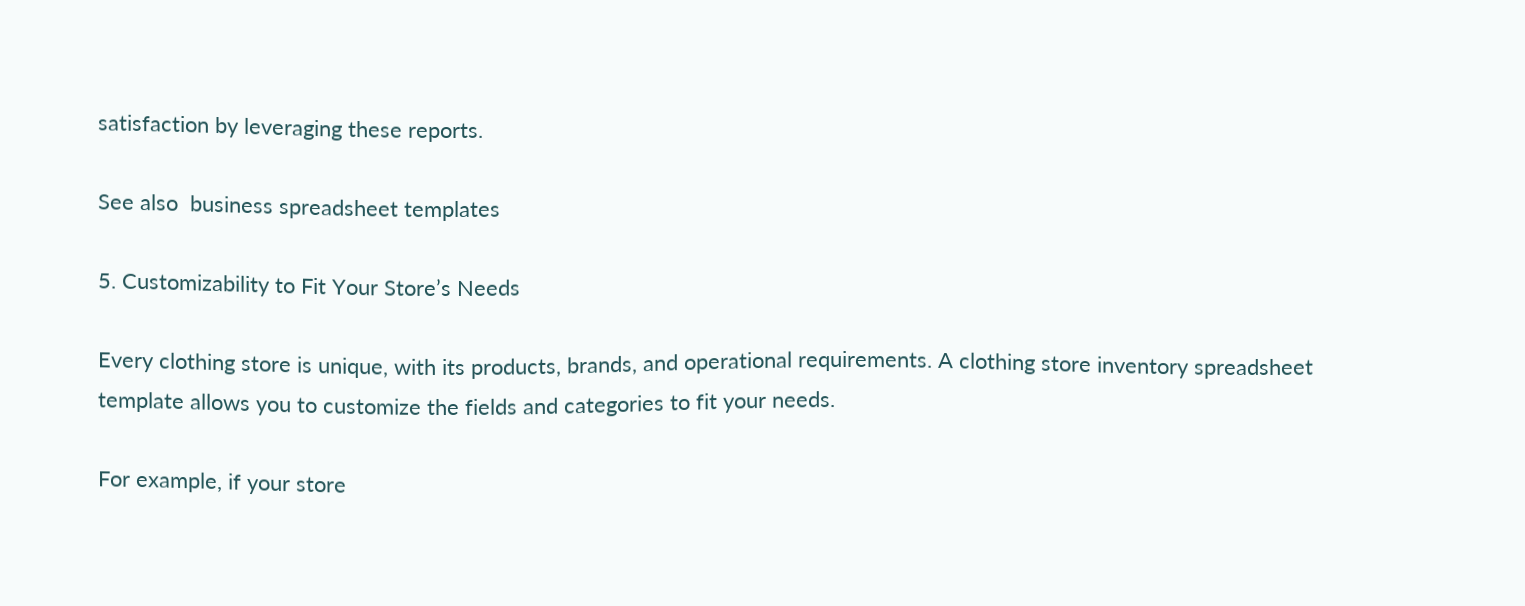satisfaction by leveraging these reports.

See also  business spreadsheet templates

5. Customizability to Fit Your Store’s Needs

Every clothing store is unique, with its products, brands, and operational requirements. A clothing store inventory spreadsheet template allows you to customize the fields and categories to fit your needs.

For example, if your store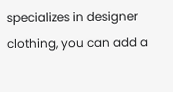specializes in designer clothing, you can add a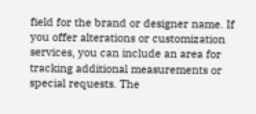field for the brand or designer name. If you offer alterations or customization services, you can include an area for tracking additional measurements or special requests. The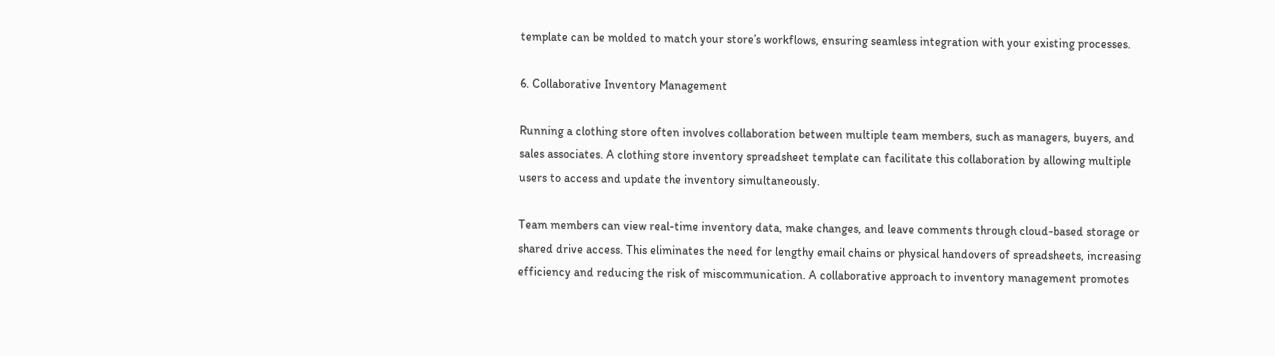template can be molded to match your store’s workflows, ensuring seamless integration with your existing processes.

6. Collaborative Inventory Management

Running a clothing store often involves collaboration between multiple team members, such as managers, buyers, and sales associates. A clothing store inventory spreadsheet template can facilitate this collaboration by allowing multiple users to access and update the inventory simultaneously.

Team members can view real-time inventory data, make changes, and leave comments through cloud-based storage or shared drive access. This eliminates the need for lengthy email chains or physical handovers of spreadsheets, increasing efficiency and reducing the risk of miscommunication. A collaborative approach to inventory management promotes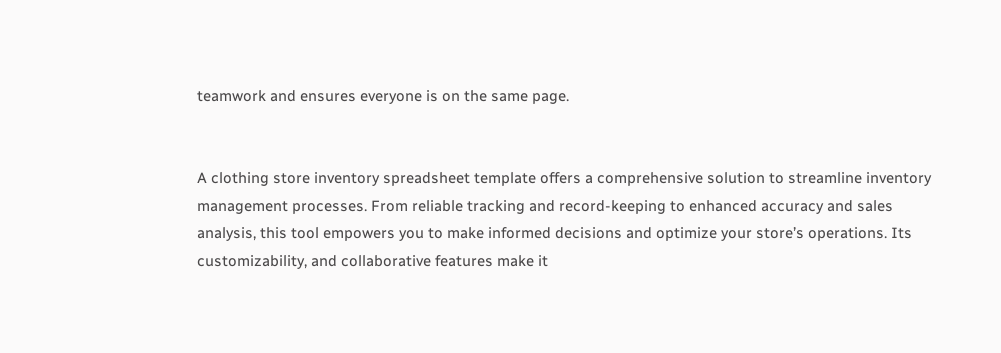teamwork and ensures everyone is on the same page.


A clothing store inventory spreadsheet template offers a comprehensive solution to streamline inventory management processes. From reliable tracking and record-keeping to enhanced accuracy and sales analysis, this tool empowers you to make informed decisions and optimize your store’s operations. Its customizability, and collaborative features make it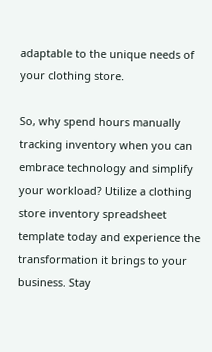adaptable to the unique needs of your clothing store.

So, why spend hours manually tracking inventory when you can embrace technology and simplify your workload? Utilize a clothing store inventory spreadsheet template today and experience the transformation it brings to your business. Stay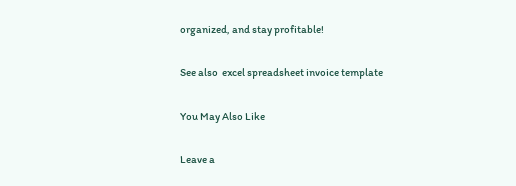organized, and stay profitable!

See also  excel spreadsheet invoice template

You May Also Like

Leave a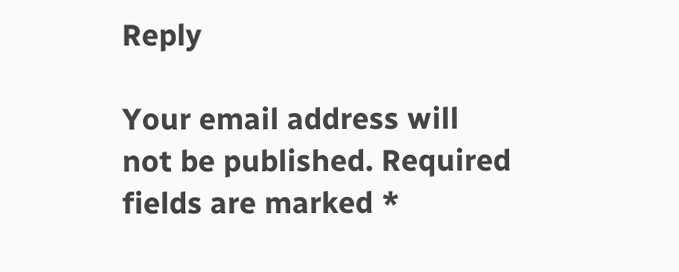Reply

Your email address will not be published. Required fields are marked *